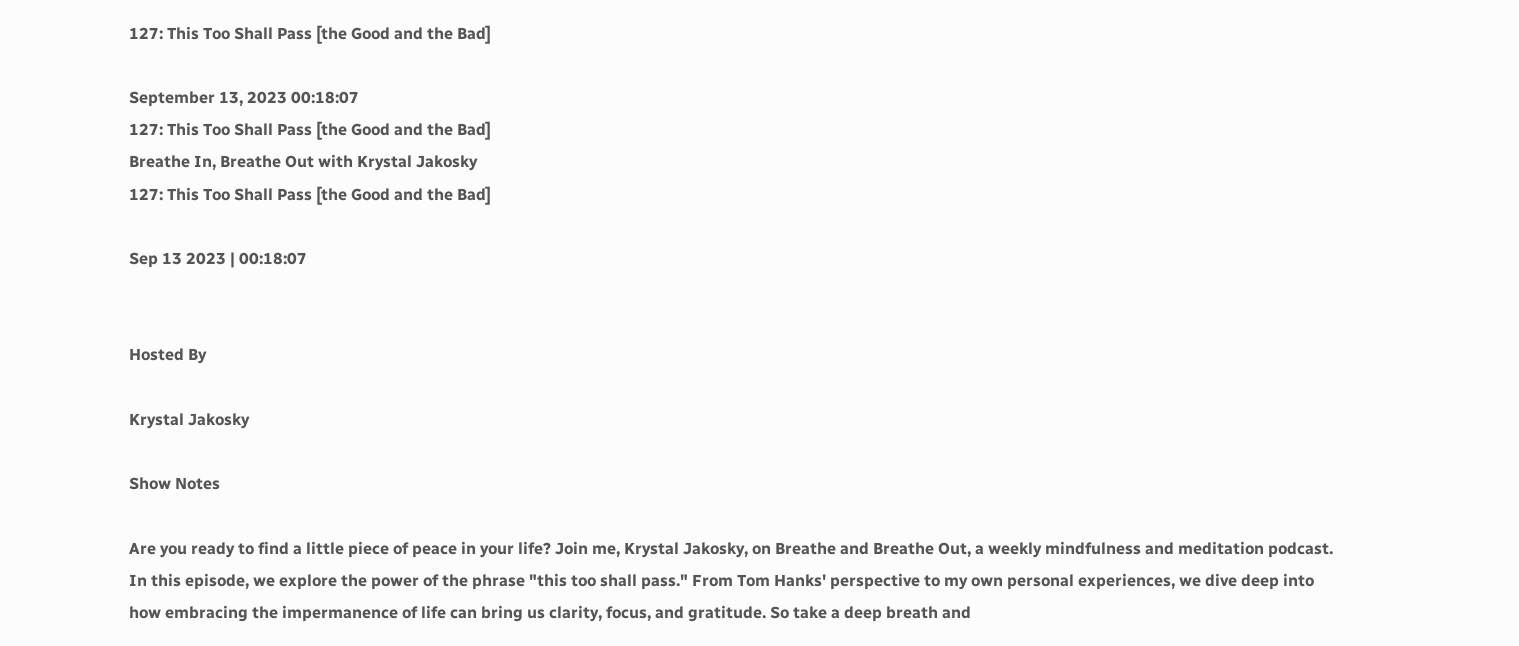127: This Too Shall Pass [the Good and the Bad]

September 13, 2023 00:18:07
127: This Too Shall Pass [the Good and the Bad]
Breathe In, Breathe Out with Krystal Jakosky
127: This Too Shall Pass [the Good and the Bad]

Sep 13 2023 | 00:18:07


Hosted By

Krystal Jakosky

Show Notes

Are you ready to find a little piece of peace in your life? Join me, Krystal Jakosky, on Breathe and Breathe Out, a weekly mindfulness and meditation podcast. In this episode, we explore the power of the phrase "this too shall pass." From Tom Hanks' perspective to my own personal experiences, we dive deep into how embracing the impermanence of life can bring us clarity, focus, and gratitude. So take a deep breath and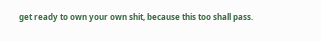get ready to own your own shit, because this too shall pass.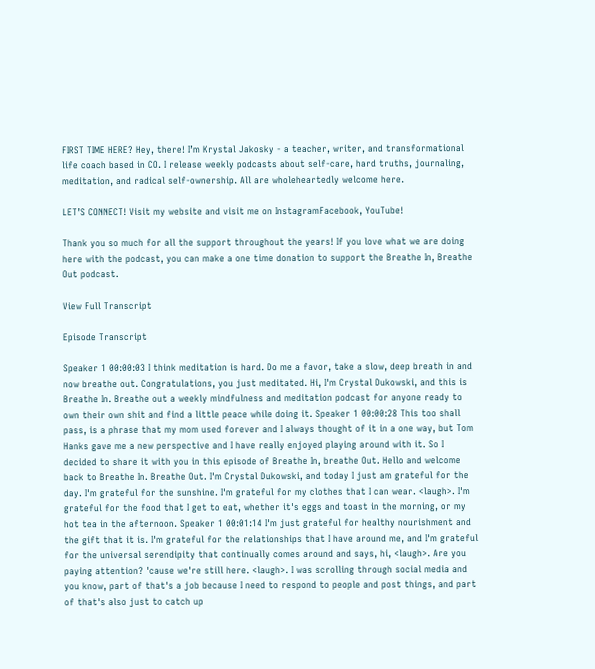FIRST TIME HERE? Hey, there! I’m Krystal Jakosky - a teacher, writer, and transformational life coach based in CO. I release weekly podcasts about self-care, hard truths, journaling, meditation, and radical self-ownership. All are wholeheartedly welcome here.

LET’S CONNECT! Visit my website and visit me on InstagramFacebook, YouTube!

Thank you so much for all the support throughout the years! If you love what we are doing here with the podcast, you can make a one time donation to support the Breathe In, Breathe Out podcast.

View Full Transcript

Episode Transcript

Speaker 1 00:00:03 I think meditation is hard. Do me a favor, take a slow, deep breath in and now breathe out. Congratulations, you just meditated. Hi, I'm Crystal Dukowski, and this is Breathe In. Breathe out a weekly mindfulness and meditation podcast for anyone ready to own their own shit and find a little peace while doing it. Speaker 1 00:00:28 This too shall pass, is a phrase that my mom used forever and I always thought of it in a one way, but Tom Hanks gave me a new perspective and I have really enjoyed playing around with it. So I decided to share it with you in this episode of Breathe In, breathe Out. Hello and welcome back to Breathe In. Breathe Out. I'm Crystal Dukowski, and today I just am grateful for the day. I'm grateful for the sunshine. I'm grateful for my clothes that I can wear. <laugh>. I'm grateful for the food that I get to eat, whether it's eggs and toast in the morning, or my hot tea in the afternoon. Speaker 1 00:01:14 I'm just grateful for healthy nourishment and the gift that it is. I'm grateful for the relationships that I have around me, and I'm grateful for the universal serendipity that continually comes around and says, hi, <laugh>. Are you paying attention? 'cause we're still here. <laugh>. I was scrolling through social media and you know, part of that's a job because I need to respond to people and post things, and part of that's also just to catch up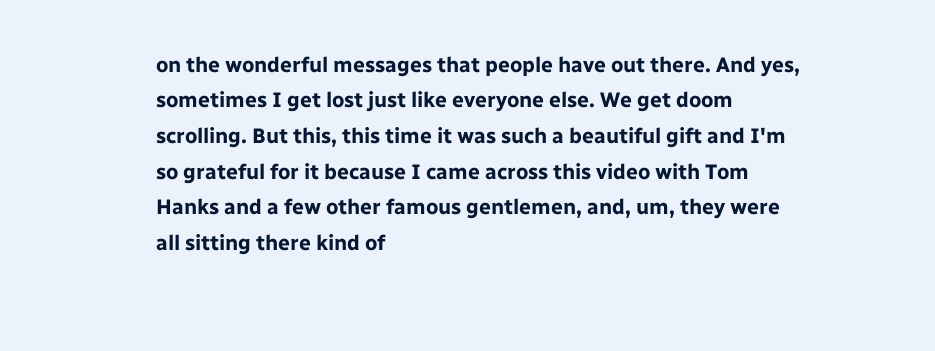on the wonderful messages that people have out there. And yes, sometimes I get lost just like everyone else. We get doom scrolling. But this, this time it was such a beautiful gift and I'm so grateful for it because I came across this video with Tom Hanks and a few other famous gentlemen, and, um, they were all sitting there kind of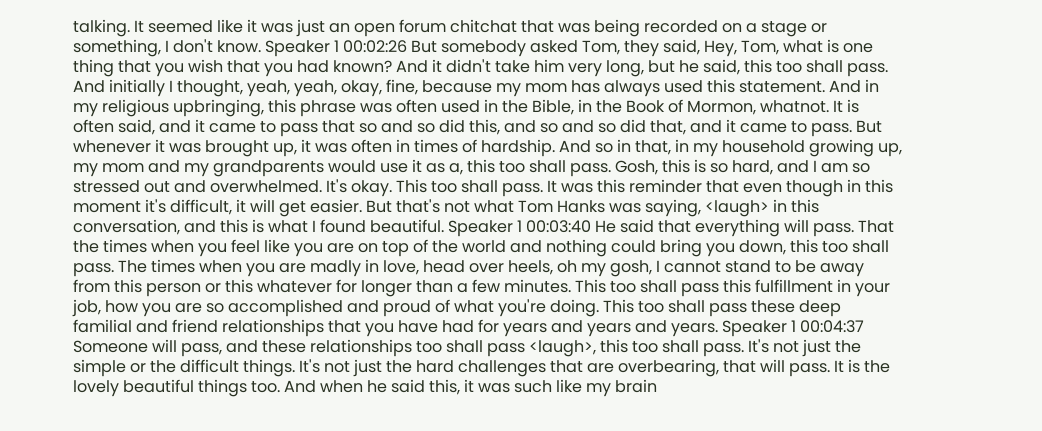talking. It seemed like it was just an open forum chitchat that was being recorded on a stage or something, I don't know. Speaker 1 00:02:26 But somebody asked Tom, they said, Hey, Tom, what is one thing that you wish that you had known? And it didn't take him very long, but he said, this too shall pass. And initially I thought, yeah, yeah, okay, fine, because my mom has always used this statement. And in my religious upbringing, this phrase was often used in the Bible, in the Book of Mormon, whatnot. It is often said, and it came to pass that so and so did this, and so and so did that, and it came to pass. But whenever it was brought up, it was often in times of hardship. And so in that, in my household growing up, my mom and my grandparents would use it as a, this too shall pass. Gosh, this is so hard, and I am so stressed out and overwhelmed. It's okay. This too shall pass. It was this reminder that even though in this moment it's difficult, it will get easier. But that's not what Tom Hanks was saying, <laugh> in this conversation, and this is what I found beautiful. Speaker 1 00:03:40 He said that everything will pass. That the times when you feel like you are on top of the world and nothing could bring you down, this too shall pass. The times when you are madly in love, head over heels, oh my gosh, I cannot stand to be away from this person or this whatever for longer than a few minutes. This too shall pass this fulfillment in your job, how you are so accomplished and proud of what you're doing. This too shall pass these deep familial and friend relationships that you have had for years and years and years. Speaker 1 00:04:37 Someone will pass, and these relationships too shall pass <laugh>, this too shall pass. It's not just the simple or the difficult things. It's not just the hard challenges that are overbearing, that will pass. It is the lovely beautiful things too. And when he said this, it was such like my brain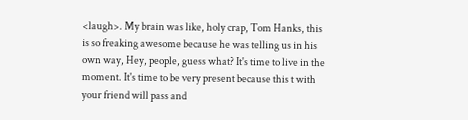<laugh>. My brain was like, holy crap, Tom Hanks, this is so freaking awesome because he was telling us in his own way, Hey, people, guess what? It's time to live in the moment. It's time to be very present because this t with your friend will pass and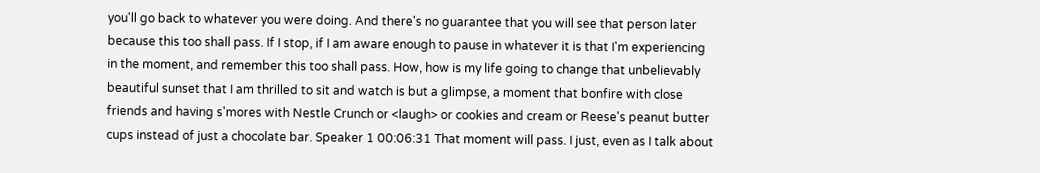you'll go back to whatever you were doing. And there's no guarantee that you will see that person later because this too shall pass. If I stop, if I am aware enough to pause in whatever it is that I'm experiencing in the moment, and remember this too shall pass. How, how is my life going to change that unbelievably beautiful sunset that I am thrilled to sit and watch is but a glimpse, a moment that bonfire with close friends and having s'mores with Nestle Crunch or <laugh> or cookies and cream or Reese's peanut butter cups instead of just a chocolate bar. Speaker 1 00:06:31 That moment will pass. I just, even as I talk about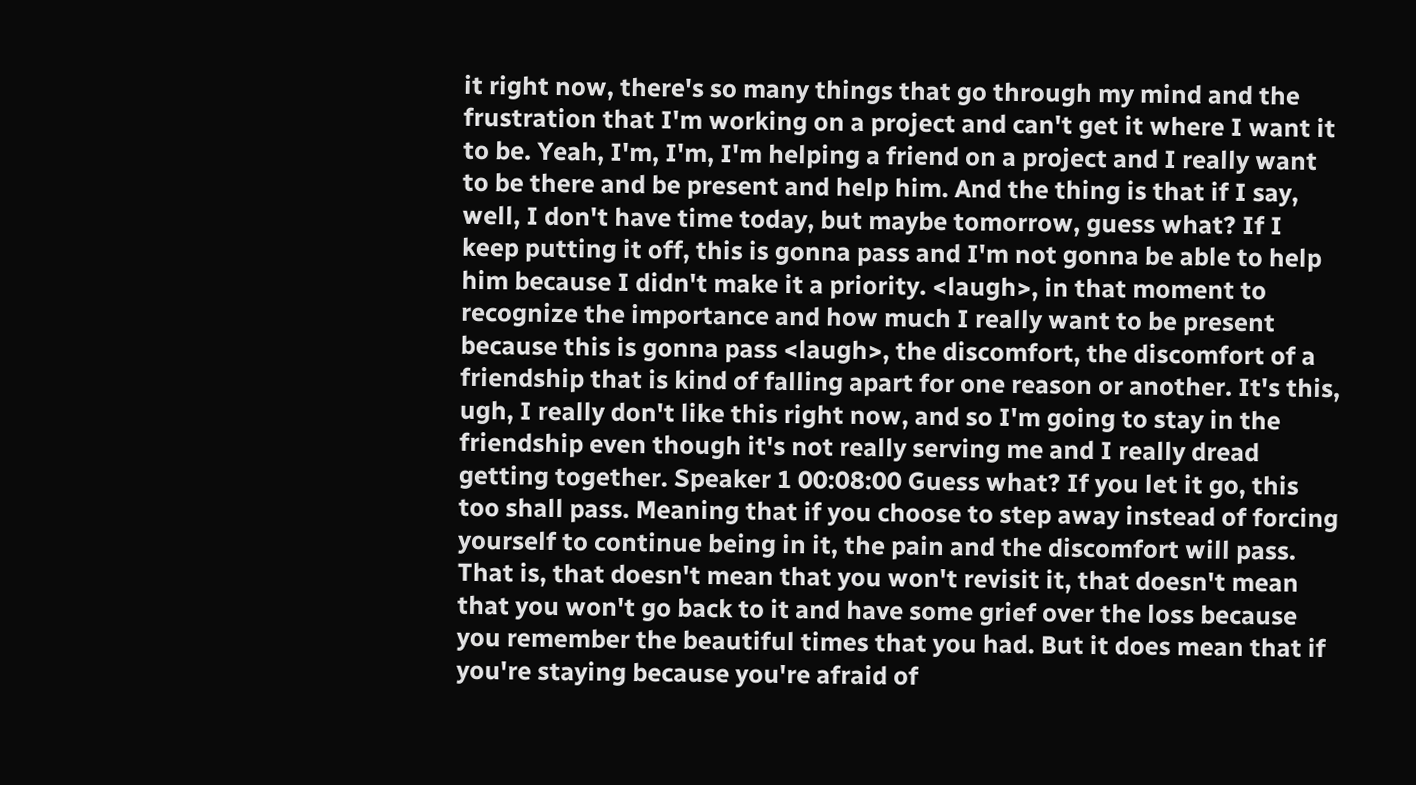it right now, there's so many things that go through my mind and the frustration that I'm working on a project and can't get it where I want it to be. Yeah, I'm, I'm, I'm helping a friend on a project and I really want to be there and be present and help him. And the thing is that if I say, well, I don't have time today, but maybe tomorrow, guess what? If I keep putting it off, this is gonna pass and I'm not gonna be able to help him because I didn't make it a priority. <laugh>, in that moment to recognize the importance and how much I really want to be present because this is gonna pass <laugh>, the discomfort, the discomfort of a friendship that is kind of falling apart for one reason or another. It's this, ugh, I really don't like this right now, and so I'm going to stay in the friendship even though it's not really serving me and I really dread getting together. Speaker 1 00:08:00 Guess what? If you let it go, this too shall pass. Meaning that if you choose to step away instead of forcing yourself to continue being in it, the pain and the discomfort will pass. That is, that doesn't mean that you won't revisit it, that doesn't mean that you won't go back to it and have some grief over the loss because you remember the beautiful times that you had. But it does mean that if you're staying because you're afraid of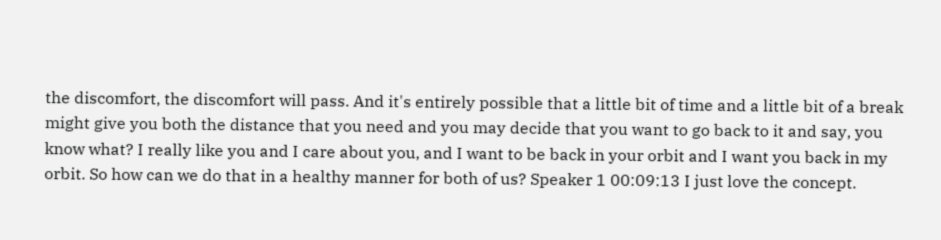the discomfort, the discomfort will pass. And it's entirely possible that a little bit of time and a little bit of a break might give you both the distance that you need and you may decide that you want to go back to it and say, you know what? I really like you and I care about you, and I want to be back in your orbit and I want you back in my orbit. So how can we do that in a healthy manner for both of us? Speaker 1 00:09:13 I just love the concept.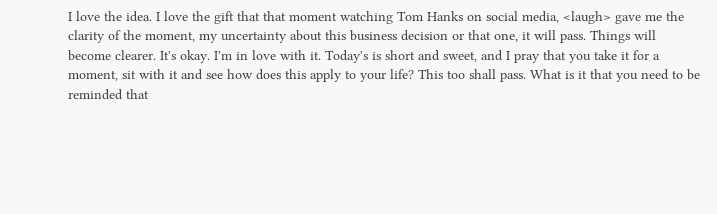I love the idea. I love the gift that that moment watching Tom Hanks on social media, <laugh> gave me the clarity of the moment, my uncertainty about this business decision or that one, it will pass. Things will become clearer. It's okay. I'm in love with it. Today's is short and sweet, and I pray that you take it for a moment, sit with it and see how does this apply to your life? This too shall pass. What is it that you need to be reminded that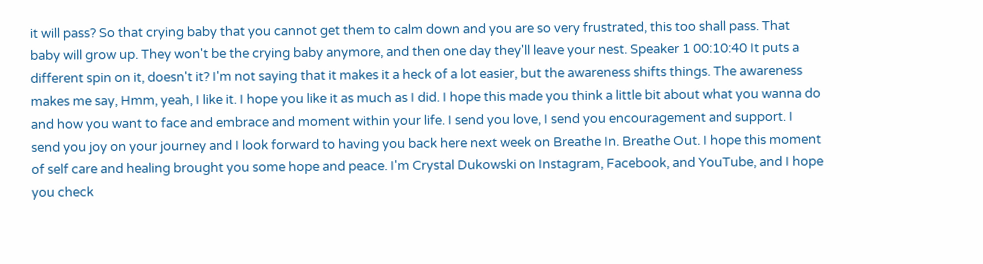it will pass? So that crying baby that you cannot get them to calm down and you are so very frustrated, this too shall pass. That baby will grow up. They won't be the crying baby anymore, and then one day they'll leave your nest. Speaker 1 00:10:40 It puts a different spin on it, doesn't it? I'm not saying that it makes it a heck of a lot easier, but the awareness shifts things. The awareness makes me say, Hmm, yeah, I like it. I hope you like it as much as I did. I hope this made you think a little bit about what you wanna do and how you want to face and embrace and moment within your life. I send you love, I send you encouragement and support. I send you joy on your journey and I look forward to having you back here next week on Breathe In. Breathe Out. I hope this moment of self care and healing brought you some hope and peace. I'm Crystal Dukowski on Instagram, Facebook, and YouTube, and I hope you check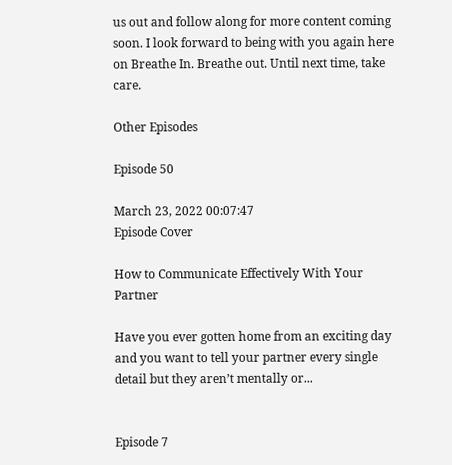us out and follow along for more content coming soon. I look forward to being with you again here on Breathe In. Breathe out. Until next time, take care.

Other Episodes

Episode 50

March 23, 2022 00:07:47
Episode Cover

How to Communicate Effectively With Your Partner

Have you ever gotten home from an exciting day and you want to tell your partner every single detail but they aren’t mentally or...


Episode 7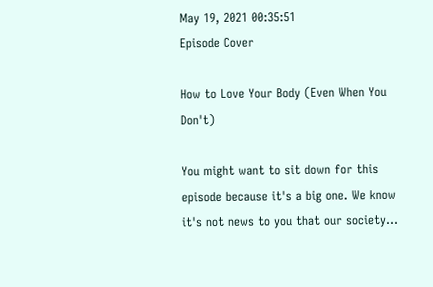May 19, 2021 00:35:51
Episode Cover

How to Love Your Body (Even When You Don't)

You might want to sit down for this episode because it's a big one. We know it's not news to you that our society...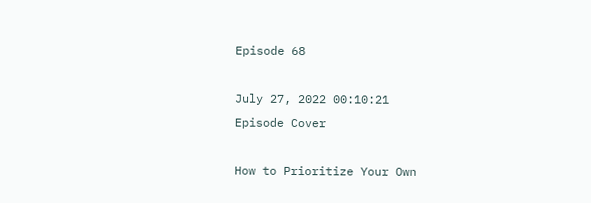Episode 68

July 27, 2022 00:10:21
Episode Cover

How to Prioritize Your Own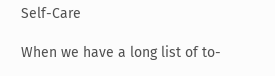Self-Care

When we have a long list of to-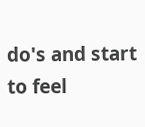do's and start to feel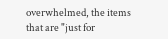overwhelmed, the items that are "just for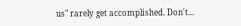us" rarely get accomplished. Don't...